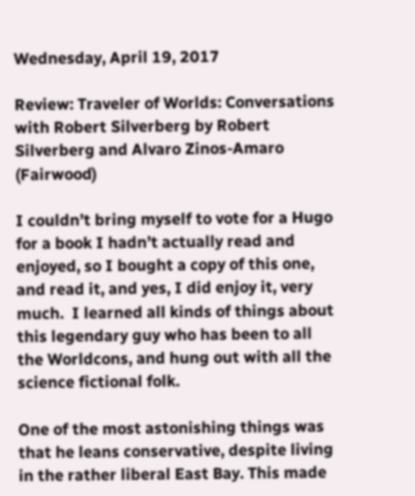Wednesday, April 19, 2017

Review: Traveler of Worlds: Conversations with Robert Silverberg by Robert Silverberg and Alvaro Zinos-Amaro (Fairwood)

I couldn’t bring myself to vote for a Hugo for a book I hadn’t actually read and enjoyed, so I bought a copy of this one, and read it, and yes, I did enjoy it, very much.  I learned all kinds of things about this legendary guy who has been to all the Worldcons, and hung out with all the science fictional folk.

One of the most astonishing things was that he leans conservative, despite living in the rather liberal East Bay. This made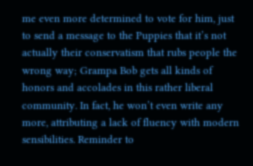me even more determined to vote for him, just to send a message to the Puppies that it’s not actually their conservatism that rubs people the wrong way; Grampa Bob gets all kinds of honors and accolades in this rather liberal community. In fact, he won’t even write any more, attributing a lack of fluency with modern sensibilities. Reminder to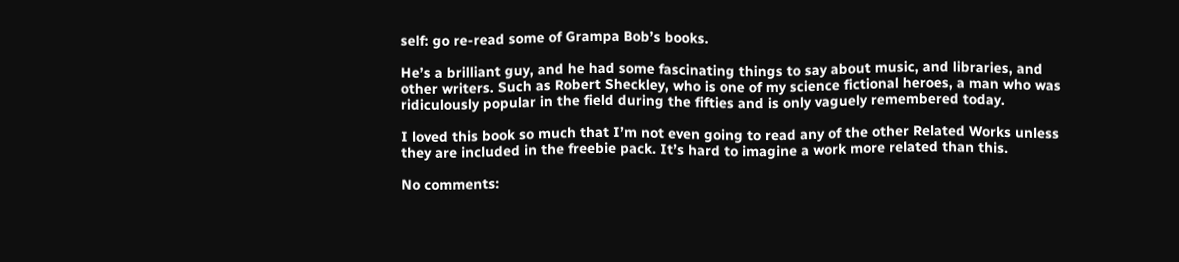self: go re-read some of Grampa Bob’s books.

He’s a brilliant guy, and he had some fascinating things to say about music, and libraries, and other writers. Such as Robert Sheckley, who is one of my science fictional heroes, a man who was ridiculously popular in the field during the fifties and is only vaguely remembered today.

I loved this book so much that I’m not even going to read any of the other Related Works unless they are included in the freebie pack. It’s hard to imagine a work more related than this.

No comments: